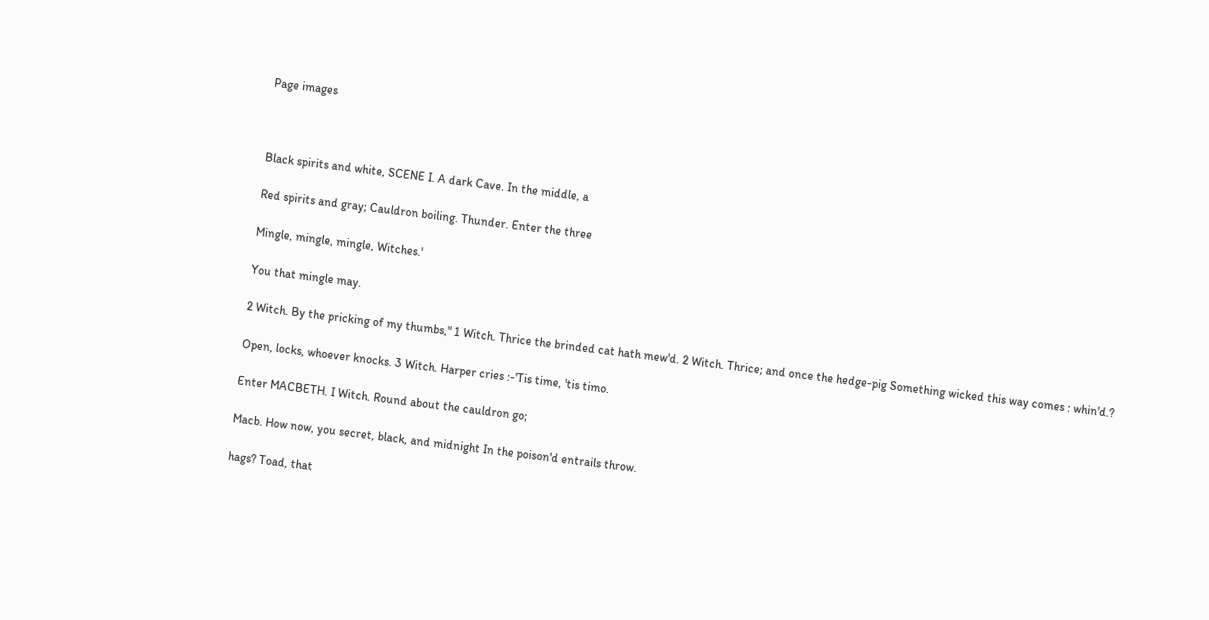Page images



Black spirits and white, SCENE I. A dark Cave. In the middle, a

Red spirits and gray; Cauldron boiling. Thunder. Enter the three

Mingle, mingle, mingle, Witches.'

You that mingle may.

2 Witch. By the pricking of my thumbs," 1 Witch. Thrice the brinded cat hath mew'd. 2 Witch. Thrice; and once the hedge-pig Something wicked this way comes : whin'd.?

Open, locks, whoever knocks. 3 Witch. Harper cries :-'Tis time, 'tis timo.

Enter MACBETH. I Witch. Round about the cauldron go;

Macb. How now, you secret, black, and midnight In the poison'd entrails throw.

hags? Toad, that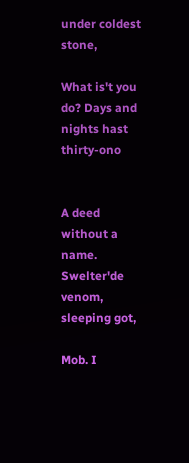under coldest stone,

What is't you do? Days and nights hast thirty-ono


A deed without a name. Swelter'de venom, sleeping got,

Mob. I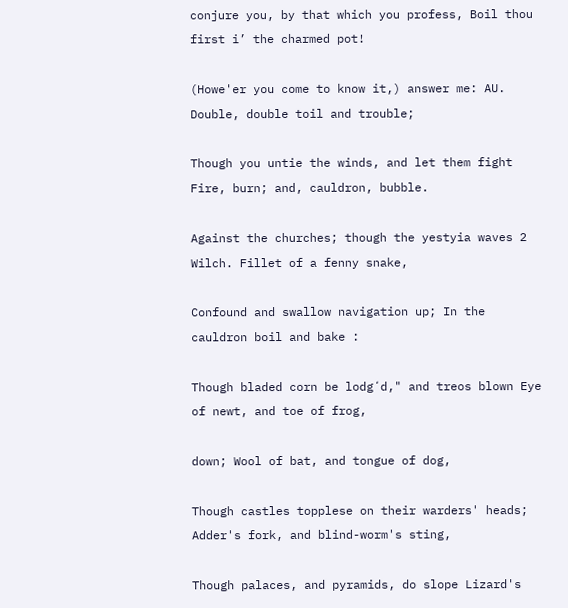conjure you, by that which you profess, Boil thou first i’ the charmed pot!

(Howe'er you come to know it,) answer me: AU. Double, double toil and trouble;

Though you untie the winds, and let them fight Fire, burn; and, cauldron, bubble.

Against the churches; though the yestyia waves 2 Wilch. Fillet of a fenny snake,

Confound and swallow navigation up; In the cauldron boil and bake :

Though bladed corn be lodgʻd," and treos blown Eye of newt, and toe of frog,

down; Wool of bat, and tongue of dog,

Though castles topplese on their warders' heads; Adder's fork, and blind-worm's sting,

Though palaces, and pyramids, do slope Lizard's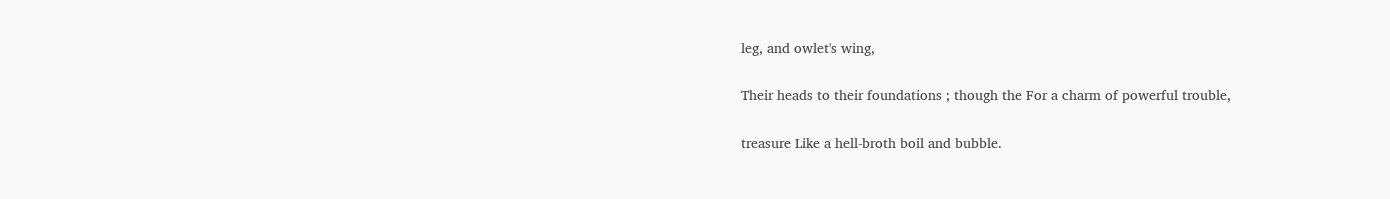leg, and owlet's wing,

Their heads to their foundations ; though the For a charm of powerful trouble,

treasure Like a hell-broth boil and bubble.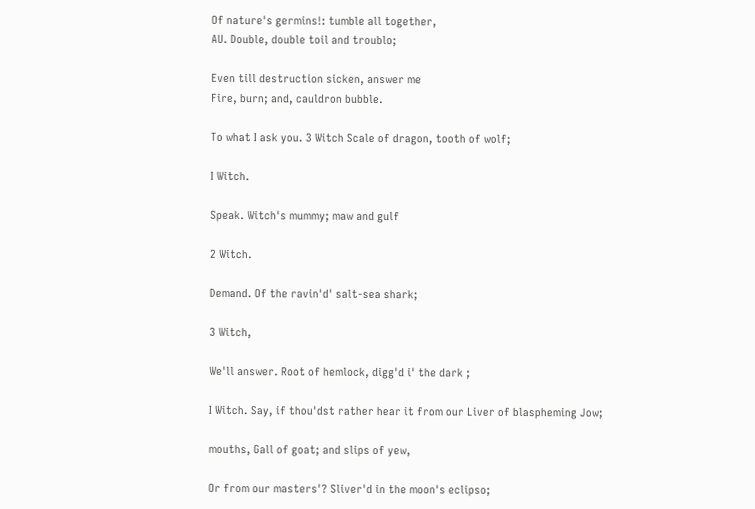Of nature's germins!: tumble all together,
AU. Double, double toil and troublo;

Even till destruction sicken, answer me
Fire, burn; and, cauldron bubble.

To what I ask you. 3 Witch Scale of dragon, tooth of wolf;

I Witch.

Speak. Witch's mummy; maw and gulf

2 Witch.

Demand. Of the ravin'd' salt-sea shark;

3 Witch,

We'll answer. Root of hemlock, digg'd i' the dark ;

I Witch. Say, if thou'dst rather hear it from our Liver of blaspheming Jow;

mouths, Gall of goat; and slips of yew,

Or from our masters'? Sliver'd in the moon's eclipso;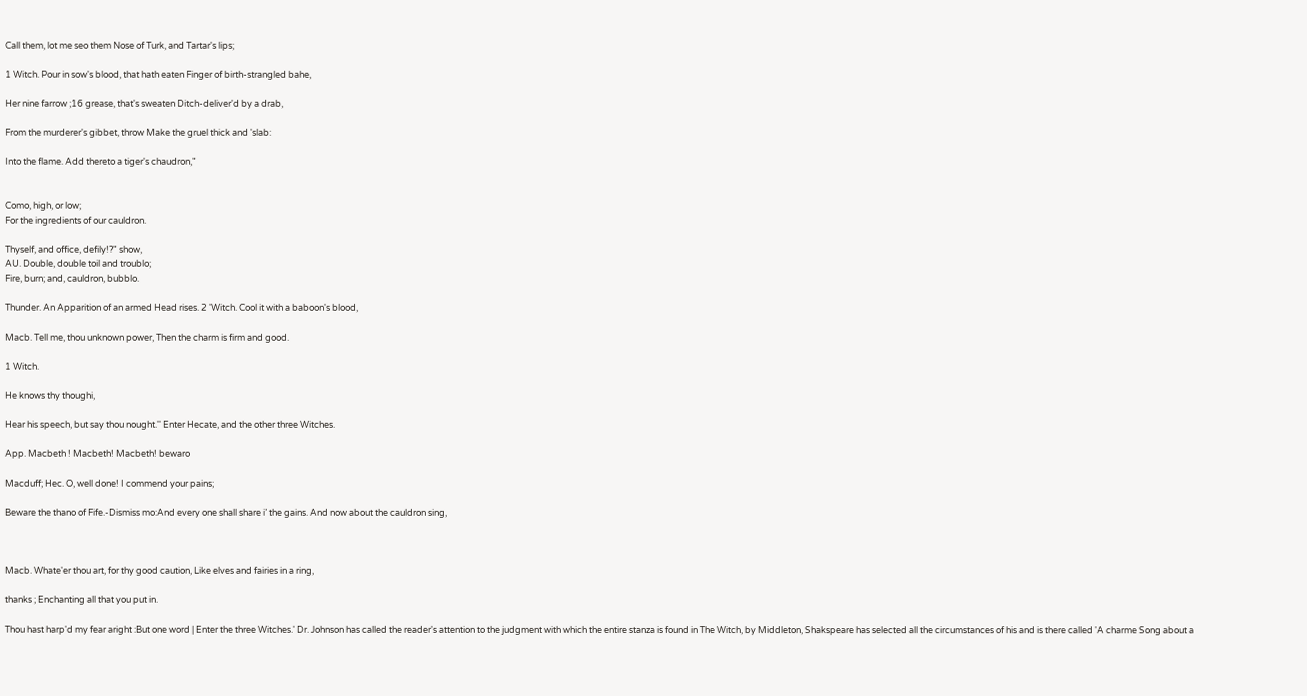Call them, lot me seo them Nose of Turk, and Tartar's lips;

1 Witch. Pour in sow's blood, that hath eaten Finger of birth-strangled bahe,

Her nine farrow ;16 grease, that's sweaten Ditch-deliver'd by a drab,

From the murderer's gibbet, throw Make the gruel thick and 'slab:

Into the flame. Add thereto a tiger's chaudron,"


Como, high, or low;
For the ingredients of our cauldron.

Thyself, and office, defily!?" show,
AU. Double, double toil and troublo;
Fire, burn; and, cauldron, bubblo.

Thunder. An Apparition of an armed Head rises. 2 'Witch. Cool it with a baboon's blood,

Macb. Tell me, thou unknown power, Then the charm is firm and good.

1 Witch.

He knows thy thoughi,

Hear his speech, but say thou nought.'' Enter Hecate, and the other three Witches.

App. Macbeth ! Macbeth! Macbeth! bewaro

Macduff; Hec. O, well done! I commend your pains;

Beware the thano of Fife.-Dismiss mo:And every one shall share i’ the gains. And now about the cauldron sing,



Macb. Whate'er thou art, for thy good caution, Like elves and fairies in a ring,

thanks ; Enchanting all that you put in.

Thou hast harp'd my fear aright :But one word | Enter the three Witches.' Dr. Johnson has called the reader's attention to the judgment with which the entire stanza is found in The Witch, by Middleton, Shakspeare has selected all the circumstances of his and is there called 'A charme Song about a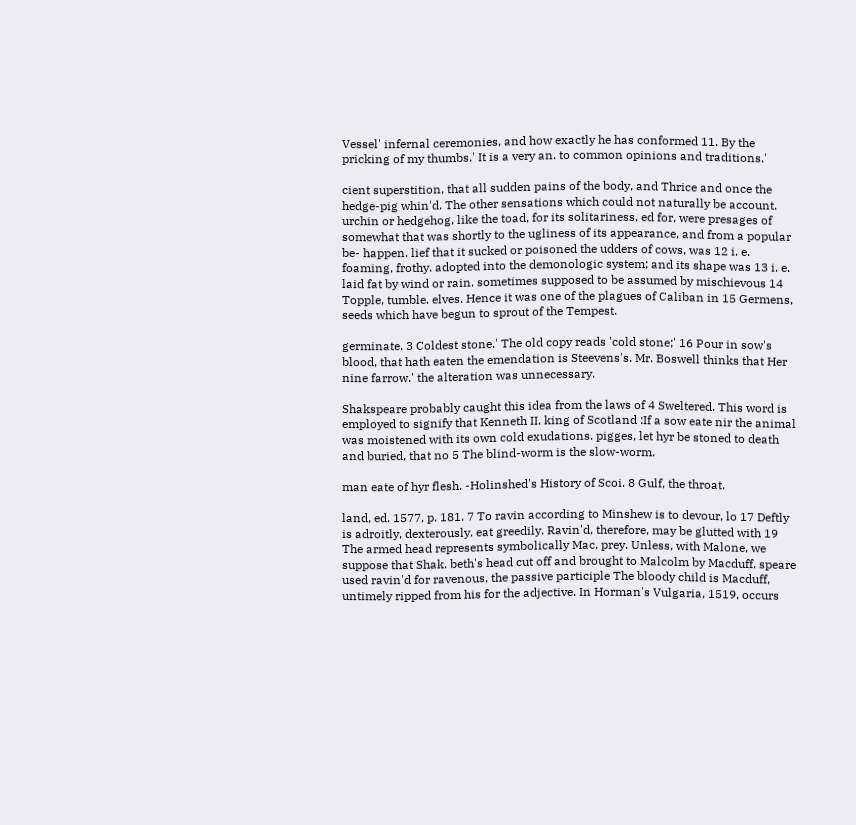Vessel' infernal ceremonies, and how exactly he has conformed 11. By the pricking of my thumbs.' It is a very an. to common opinions and traditions.'

cient superstition, that all sudden pains of the body, and Thrice and once the hedge-pig whin'd. The other sensations which could not naturally be account. urchin or hedgehog, like the toad, for its solitariness, ed for, were presages of somewhat that was shortly to the ugliness of its appearance, and from a popular be- happen. lief that it sucked or poisoned the udders of cows, was 12 i. e. foaming, frothy. adopted into the demonologic system; and its shape was 13 i. e. laid fat by wind or rain. sometimes supposed to be assumed by mischievous 14 Topple, tumble. elves. Hence it was one of the plagues of Caliban in 15 Germens, seeds which have begun to sprout of the Tempest.

germinate. 3 Coldest stone.' The old copy reads 'cold stone;' 16 Pour in sow's blood, that hath eaten the emendation is Steevens's. Mr. Boswell thinks that Her nine farrow.' the alteration was unnecessary.

Shakspeare probably caught this idea from the laws of 4 Sweltered. This word is employed to signify that Kenneth II. king of Scotland :If a sow eate nir the animal was moistened with its own cold exudations. pigges, let hyr be stoned to death and buried, that no 5 The blind-worm is the slow-worm.

man eate of hyr flesh. -Holinshed's History of Scoi. 8 Gulf, the throat.

land, ed. 1577, p. 181. 7 To ravin according to Minshew is to devour, lo 17 Deftly is adroitly, dexterously. eat greedily. Ravin'd, therefore, may be glutted with 19 The armed head represents symbolically Mac. prey. Unless, with Malone, we suppose that Shak. beth's head cut off and brought to Malcolm by Macduff. speare used ravin'd for ravenous, the passive participle The bloody child is Macduff, untimely ripped from his for the adjective. In Horman's Vulgaria, 1519, occurs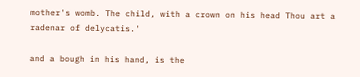mother's womb. The child, with a crown on his head Thou art a radenar of delycatis.'

and a bough in his hand, is the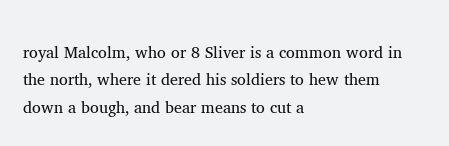royal Malcolm, who or 8 Sliver is a common word in the north, where it dered his soldiers to hew them down a bough, and bear means to cut a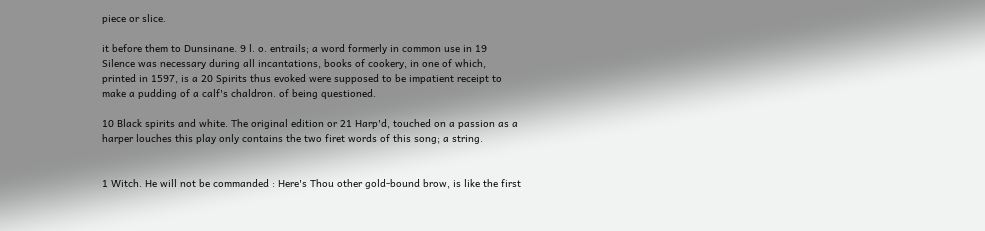piece or slice.

it before them to Dunsinane. 9 l. o. entrails; a word formerly in common use in 19 Silence was necessary during all incantations, books of cookery, in one of which, printed in 1597, is a 20 Spirits thus evoked were supposed to be impatient receipt to make a pudding of a calf's chaldron. of being questioned.

10 Black spirits and white. The original edition or 21 Harp'd, touched on a passion as a harper louches this play only contains the two firet words of this song; a string.


1 Witch. He will not be commanded : Here's Thou other gold-bound brow, is like the first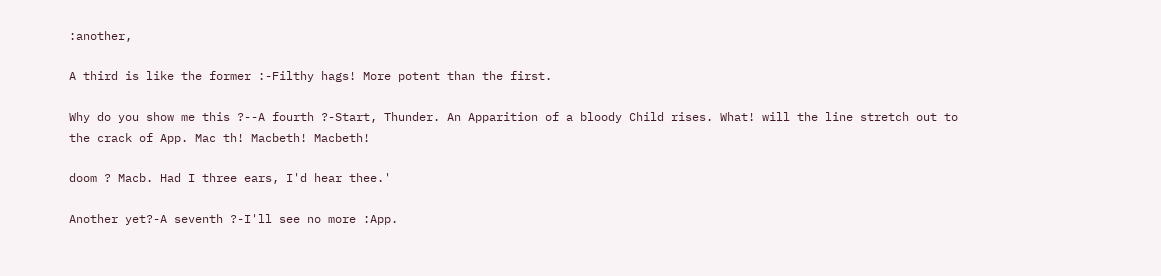:another,

A third is like the former :-Filthy hags! More potent than the first.

Why do you show me this ?--A fourth ?-Start, Thunder. An Apparition of a bloody Child rises. What! will the line stretch out to the crack of App. Mac th! Macbeth! Macbeth!

doom ? Macb. Had I three ears, I'd hear thee.'

Another yet?-A seventh ?-I'll see no more :App.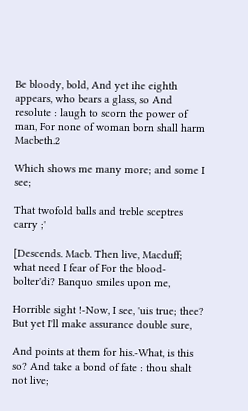Be bloody, bold, And yet ihe eighth appears, who bears a glass, so And resolute : laugh to scorn the power of man, For none of woman born shall harm Macbeth.2

Which shows me many more; and some I see;

That twofold balls and treble sceptres carry ;'

[Descends. Macb. Then live, Macduff; what need I fear of For the blood-bolter'di? Banquo smiles upon me,

Horrible sight !-Now, I see, 'uis true; thee? But yet I'll make assurance double sure,

And points at them for his.-What, is this so? And take a bond of fate : thou shalt not live;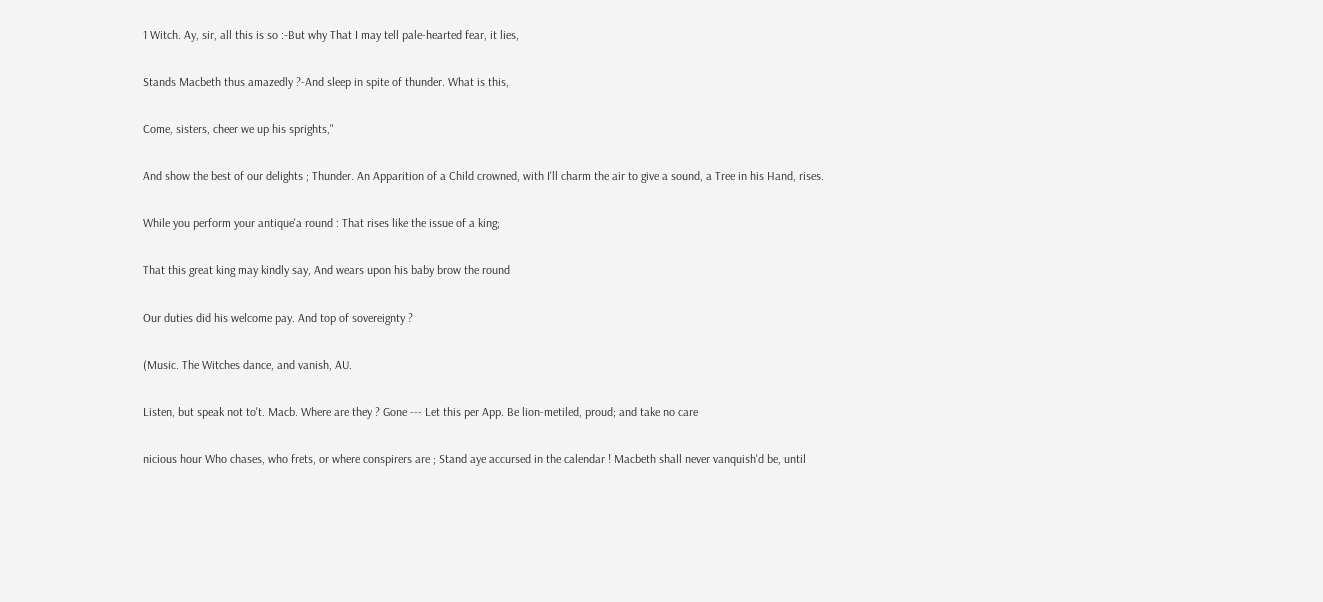1 Witch. Ay, sir, all this is so :-But why That I may tell pale-hearted fear, it lies,

Stands Macbeth thus amazedly ?-And sleep in spite of thunder. What is this,

Come, sisters, cheer we up his sprights,"

And show the best of our delights ; Thunder. An Apparition of a Child crowned, with I'll charm the air to give a sound, a Tree in his Hand, rises.

While you perform your antique'a round : That rises like the issue of a king;

That this great king may kindly say, And wears upon his baby brow the round

Our duties did his welcome pay. And top of sovereignty ?

(Music. The Witches dance, and vanish, AU.

Listen, but speak not to't. Macb. Where are they ? Gone --- Let this per App. Be lion-metiled, proud; and take no care

nicious hour Who chases, who frets, or where conspirers are ; Stand aye accursed in the calendar ! Macbeth shall never vanquish'd be, until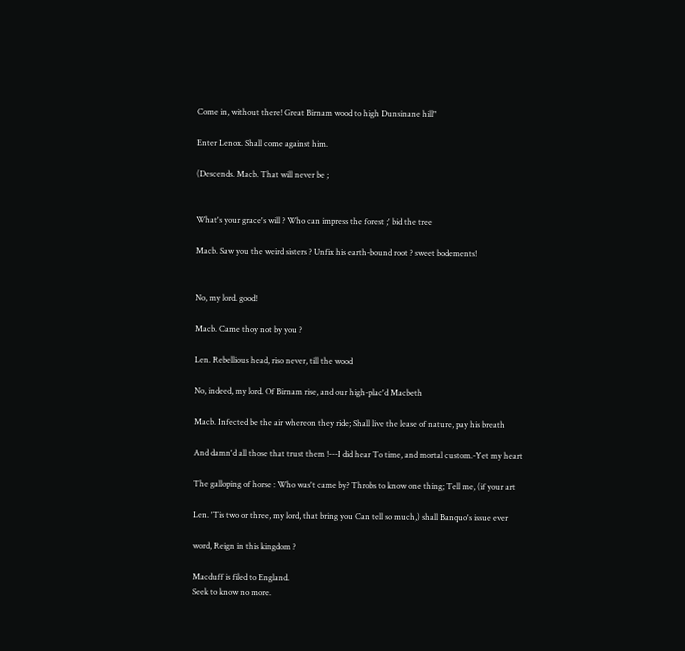Come in, without there! Great Birnam wood to high Dunsinane hill"

Enter Lenox. Shall come against him.

(Descends. Macb. That will never be ;


What's your grace's will ? Who can impress the forest ;' bid the tree

Macb. Saw you the weird sisters ? Unfix his earth-bound root ? sweet bodements!


No, my lord. good!

Macb. Came thoy not by you ?

Len. Rebellious head, riso never, till the wood

No, indeed, my lord. Of Birnam rise, and our high-plac'd Macbeth

Macb. Infected be the air whereon they ride; Shall live the lease of nature, pay his breath

And damn'd all those that trust them !---I did hear To time, and mortal custom.-Yet my heart

The galloping of horse : Who was't came by? Throbs to know one thing; Tell me, (if your art

Len. 'Tis two or three, my lord, that bring you Can tell so much,) shall Banquo's issue ever

word, Reign in this kingdom ?

Macduff is filed to England.
Seek to know no more.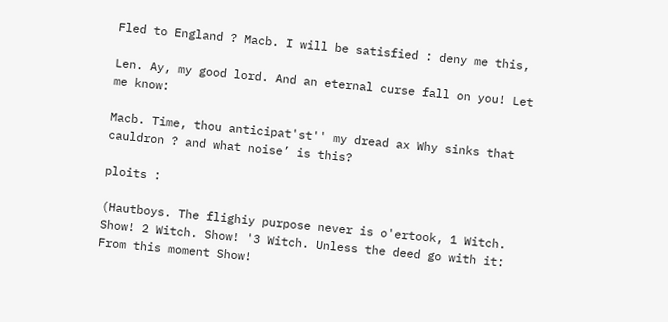Fled to England ? Macb. I will be satisfied : deny me this,

Len. Ay, my good lord. And an eternal curse fall on you! Let me know:

Macb. Time, thou anticipat'st'' my dread ax Why sinks that cauldron ? and what noise’ is this?

ploits :

(Hautboys. The flighiy purpose never is o'ertook, 1 Witch. Show! 2 Witch. Show! '3 Witch. Unless the deed go with it: From this moment Show!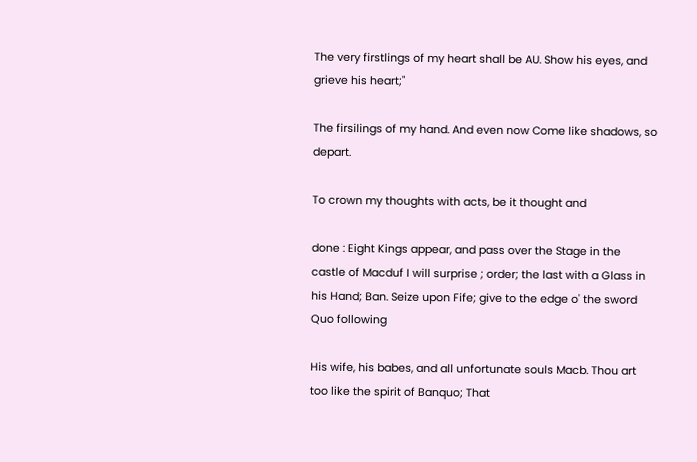The very firstlings of my heart shall be AU. Show his eyes, and grieve his heart;"

The firsilings of my hand. And even now Come like shadows, so depart.

To crown my thoughts with acts, be it thought and

done : Eight Kings appear, and pass over the Stage in the castle of Macduf I will surprise ; order; the last with a Glass in his Hand; Ban. Seize upon Fife; give to the edge o' the sword Quo following

His wife, his babes, and all unfortunate souls Macb. Thou art too like the spirit of Banquo; That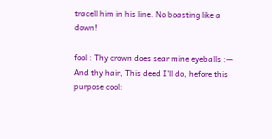tracell him in his line. No boasting like a down!

fool : Thy crown does sear mine eyeballs :— And thy hair, This deed I'll do, hefore this purpose cool: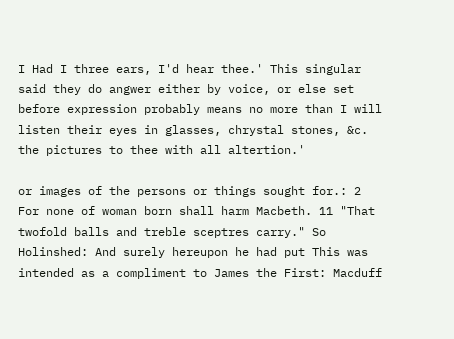I Had I three ears, I'd hear thee.' This singular said they do angwer either by voice, or else set before expression probably means no more than I will listen their eyes in glasses, chrystal stones, &c. the pictures to thee with all altertion.'

or images of the persons or things sought for.: 2 For none of woman born shall harm Macbeth. 11 "That twofold balls and treble sceptres carry." So Holinshed: And surely hereupon he had put This was intended as a compliment to James the First: Macduff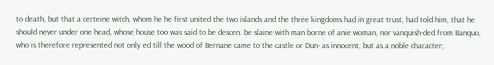to death, but that a certeine witch, whom he he first united the two islands and the three kingdoms had in great trust, had told him, that he should never under one head, whose house too was said to be descen. be slaine with man borne of anie woman, nor vanquish-ded from Banquo, who is therefore represented not only ed till the wood of Bernane came to the castle or Dun- as innocent, but as a noble character;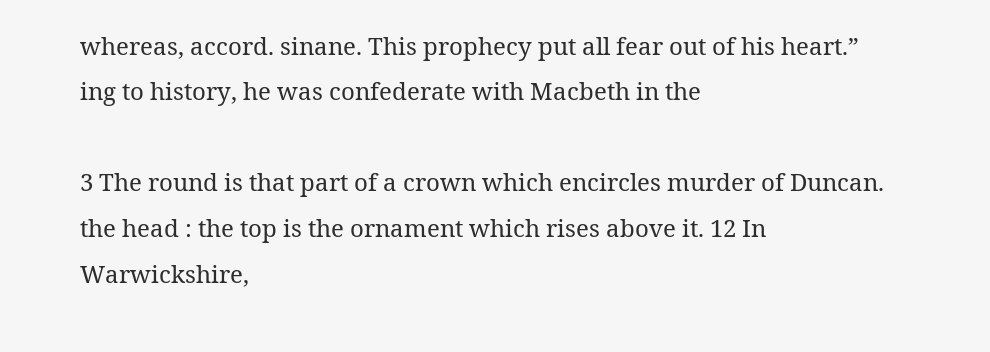whereas, accord. sinane. This prophecy put all fear out of his heart.” ing to history, he was confederate with Macbeth in the

3 The round is that part of a crown which encircles murder of Duncan. the head : the top is the ornament which rises above it. 12 In Warwickshire,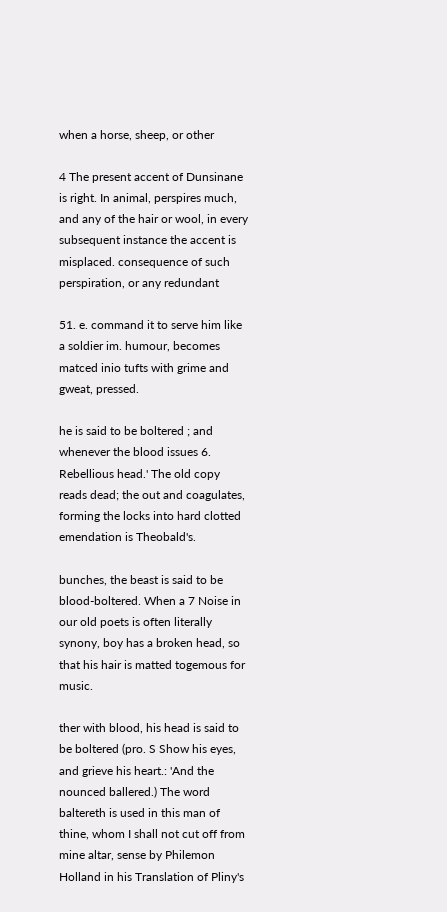when a horse, sheep, or other

4 The present accent of Dunsinane is right. In animal, perspires much, and any of the hair or wool, in every subsequent instance the accent is misplaced. consequence of such perspiration, or any redundant

51. e. command it to serve him like a soldier im. humour, becomes matced inio tufts with grime and gweat, pressed.

he is said to be boltered ; and whenever the blood issues 6. Rebellious head.' The old copy reads dead; the out and coagulates, forming the locks into hard clotted emendation is Theobald's.

bunches, the beast is said to be blood-boltered. When a 7 Noise in our old poets is often literally synony, boy has a broken head, so that his hair is matted togemous for music.

ther with blood, his head is said to be boltered (pro. S Show his eyes, and grieve his heart.: 'And the nounced ballered.) The word baltereth is used in this man of thine, whom I shall not cut off from mine altar, sense by Philemon Holland in his Translation of Pliny's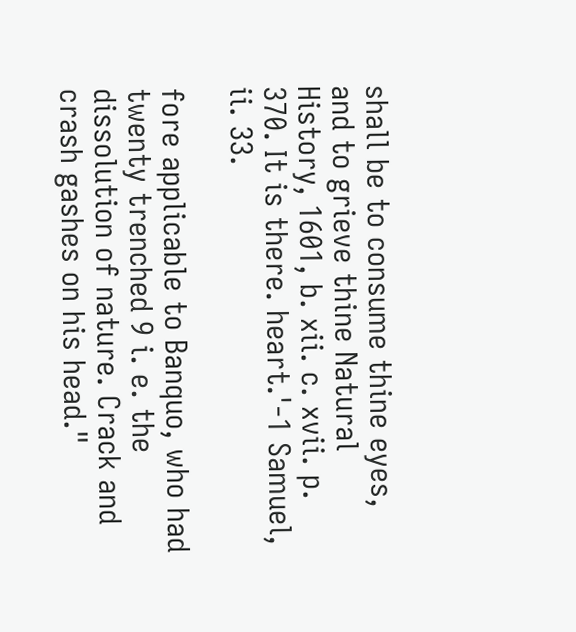shall be to consume thine eyes, and to grieve thine Natural History, 1601, b. xii. c. xvii. p. 370. It is there. heart.'-1 Samuel, ii. 33.

fore applicable to Banquo, who had twenty trenched 9 i. e. the dissolution of nature. Crack and crash gashes on his head."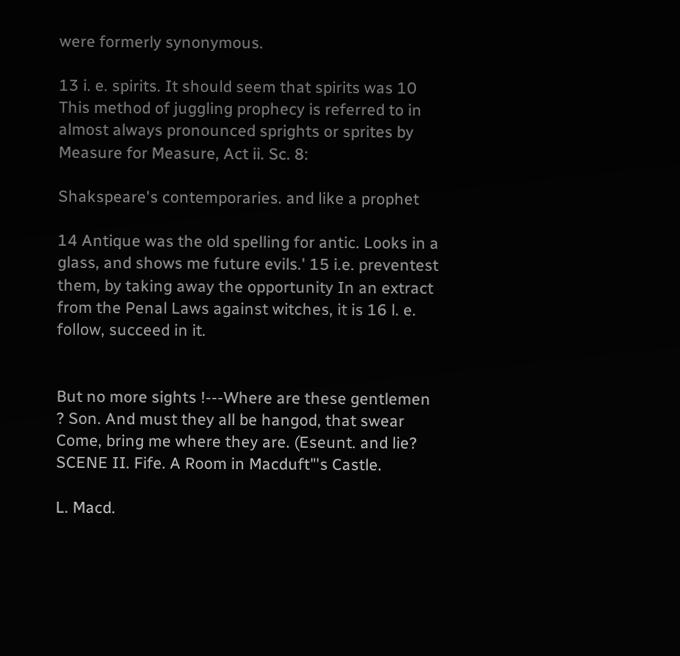were formerly synonymous.

13 i. e. spirits. It should seem that spirits was 10 This method of juggling prophecy is referred to in almost always pronounced sprights or sprites by Measure for Measure, Act ii. Sc. 8:

Shakspeare's contemporaries. and like a prophet

14 Antique was the old spelling for antic. Looks in a glass, and shows me future evils.' 15 i.e. preventest them, by taking away the opportunity In an extract from the Penal Laws against witches, it is 16 l. e. follow, succeed in it.


But no more sights !---Where are these gentlemen ? Son. And must they all be hangod, that swear
Come, bring me where they are. (Eseunt. and lie?
SCENE II. Fife. A Room in Macduft"'s Castle.

L. Macd.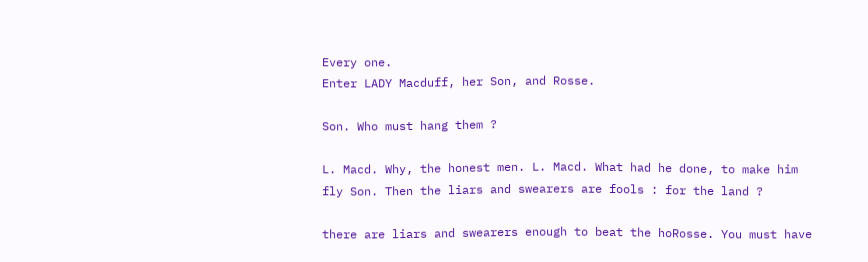Every one.
Enter LADY Macduff, her Son, and Rosse.

Son. Who must hang them ?

L. Macd. Why, the honest men. L. Macd. What had he done, to make him fly Son. Then the liars and swearers are fools : for the land ?

there are liars and swearers enough to beat the hoRosse. You must have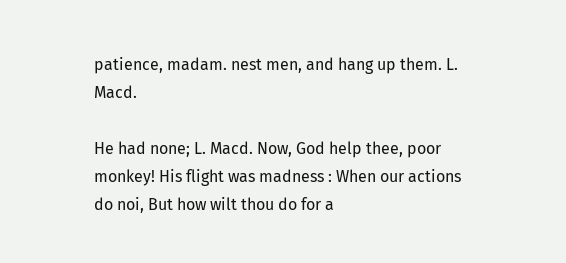patience, madam. nest men, and hang up them. L. Macd.

He had none; L. Macd. Now, God help thee, poor monkey! His flight was madness : When our actions do noi, But how wilt thou do for a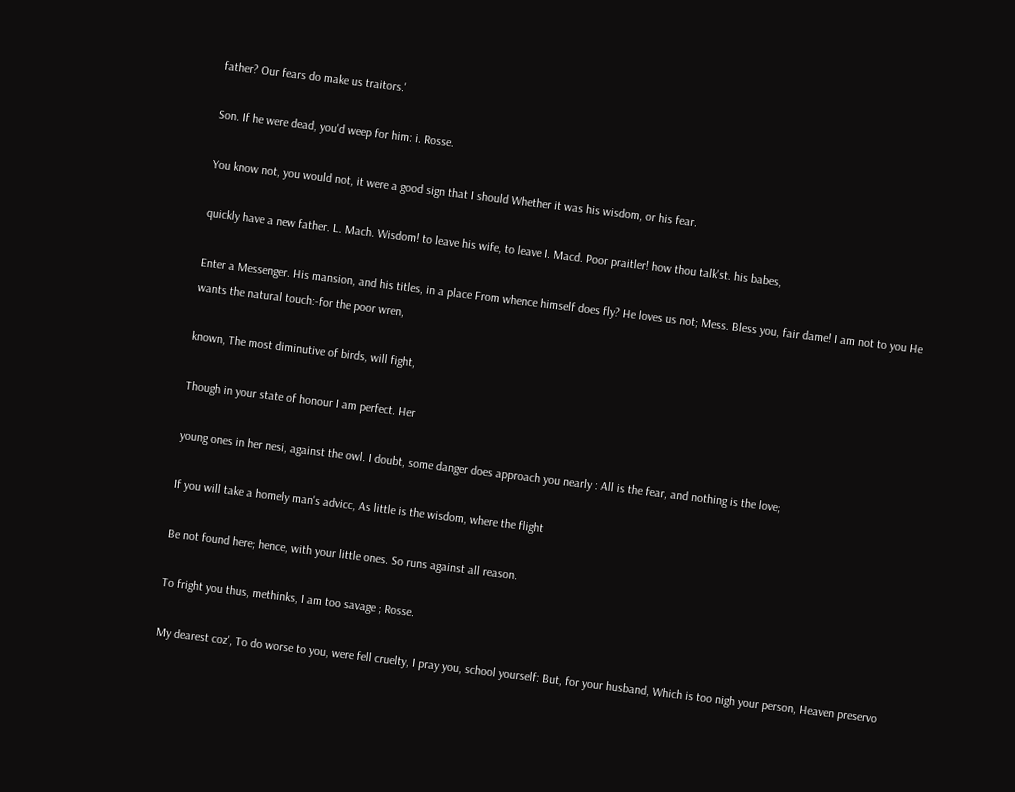father? Our fears do make us traitors.'

Son. If he were dead, you'd weep for him: i. Rosse.

You know not, you would not, it were a good sign that I should Whether it was his wisdom, or his fear.

quickly have a new father. L. Mach. Wisdom! to leave his wife, to leave I. Macd. Poor praitler! how thou talk'st. his babes,

Enter a Messenger. His mansion, and his titles, in a place From whence himself does fly? He loves us not; Mess. Bless you, fair dame! I am not to you He wants the natural touch:-for the poor wren,

known, The most diminutive of birds, will fight,

Though in your state of honour I am perfect. Her

young ones in her nesi, against the owl. I doubt, some danger does approach you nearly : All is the fear, and nothing is the love;

If you will take a homely man's advicc, As little is the wisdom, where the flight

Be not found here; hence, with your little ones. So runs against all reason.

To fright you thus, methinks, I am too savage ; Rosse.

My dearest coz', To do worse to you, were fell cruelty, I pray you, school yourself: But, for your husband, Which is too nigh your person, Heaven preservo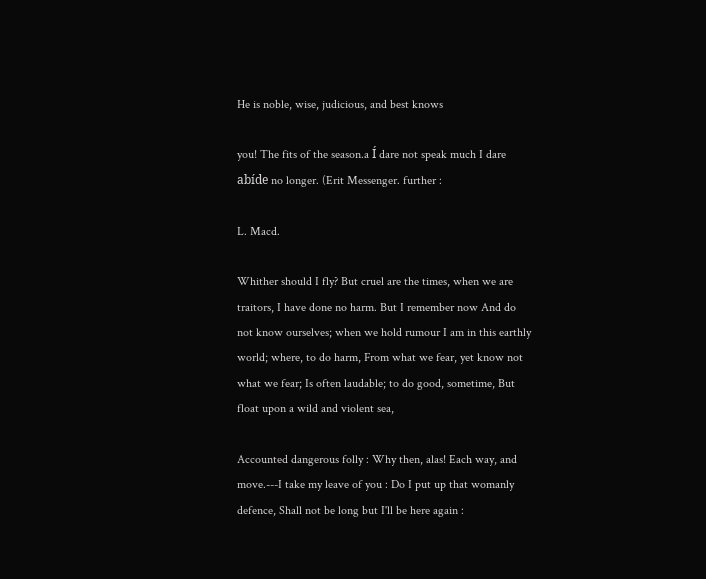He is noble, wise, judicious, and best knows

you! The fits of the season.a Í dare not speak much I dare abíde no longer. (Erit Messenger. further :

L. Macd.

Whither should I fly? But cruel are the times, when we are traitors, I have done no harm. But I remember now And do not know ourselves; when we hold rumour I am in this earthly world; where, to do harm, From what we fear, yet know not what we fear; Is often laudable; to do good, sometime, But float upon a wild and violent sea,

Accounted dangerous folly : Why then, alas! Each way, and move.---I take my leave of you : Do I put up that womanly defence, Shall not be long but I'll be here again :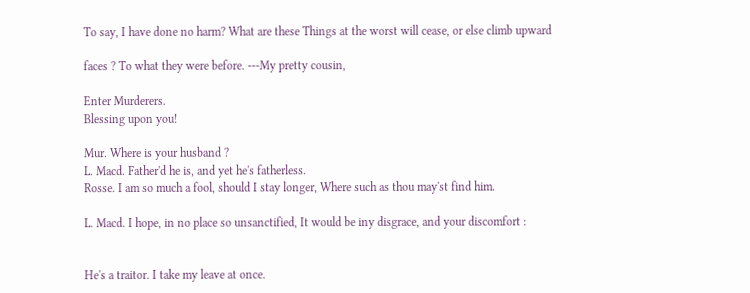To say, I have done no harm? What are these Things at the worst will cease, or else climb upward

faces ? To what they were before. ---My pretty cousin,

Enter Murderers.
Blessing upon you!

Mur. Where is your husband ?
L. Macd. Father'd he is, and yet he's fatherless.
Rosse. I am so much a fool, should I stay longer, Where such as thou may'st find him.

L. Macd. I hope, in no place so unsanctified, It would be iny disgrace, and your discomfort :


He's a traitor. I take my leave at once.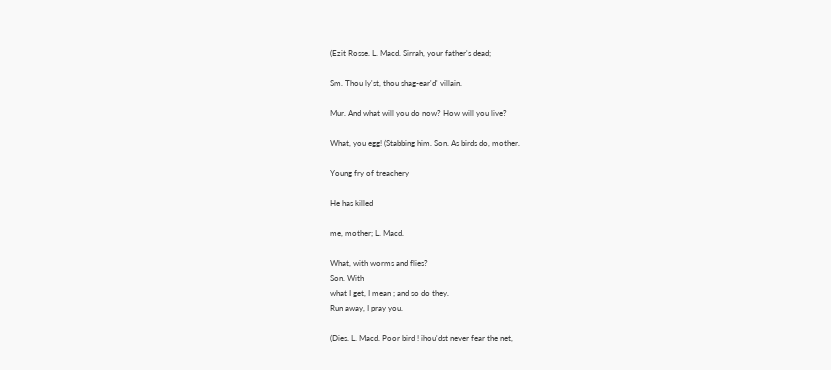(Ezit Rosse. L. Macd. Sirrah, your father's dead;

Sm. Thou ly'st, thou shag-ear'd' villain.

Mur. And what will you do now? How will you live?

What, you egg! (Stabbing him. Son. As birds do, mother.

Young fry of treachery

He has killed

me, mother; L. Macd.

What, with worms and flies?
Son. With
what I get, I mean ; and so do they.
Run away, I pray you.

(Dies. L. Macd. Poor bird ! ihou'dst never fear the net,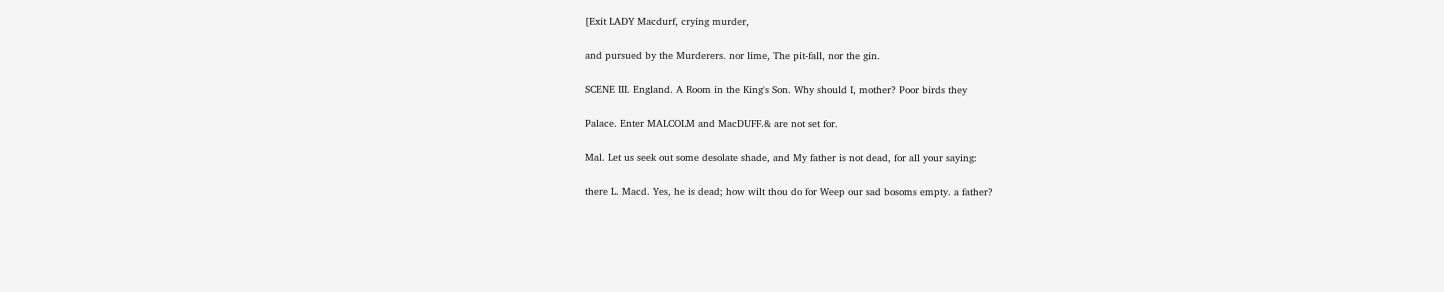[Exit LADY Macdurf, crying murder,

and pursued by the Murderers. nor lime, The pit-fall, nor the gin.

SCENE III. England. A Room in the King's Son. Why should I, mother? Poor birds they

Palace. Enter MALCOLM and MacDUFF.& are not set for.

Mal. Let us seek out some desolate shade, and My father is not dead, for all your saying:

there L. Macd. Yes, he is dead; how wilt thou do for Weep our sad bosoms empty. a father?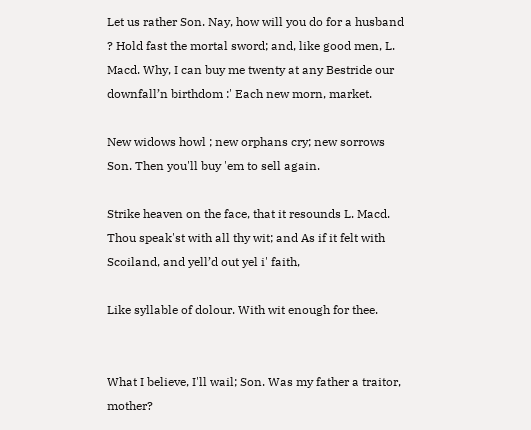Let us rather Son. Nay, how will you do for a husband ? Hold fast the mortal sword; and, like good men, L. Macd. Why, I can buy me twenty at any Bestride our downfall’n birthdom :' Each new morn, market.

New widows howl ; new orphans cry; new sorrows Son. Then you'll buy 'em to sell again.

Strike heaven on the face, that it resounds L. Macd. Thou speak'st with all thy wit; and As if it felt with Scoiland, and yell’d out yel i' faith,

Like syllable of dolour. With wit enough for thee.


What I believe, I'll wail; Son. Was my father a traitor, mother?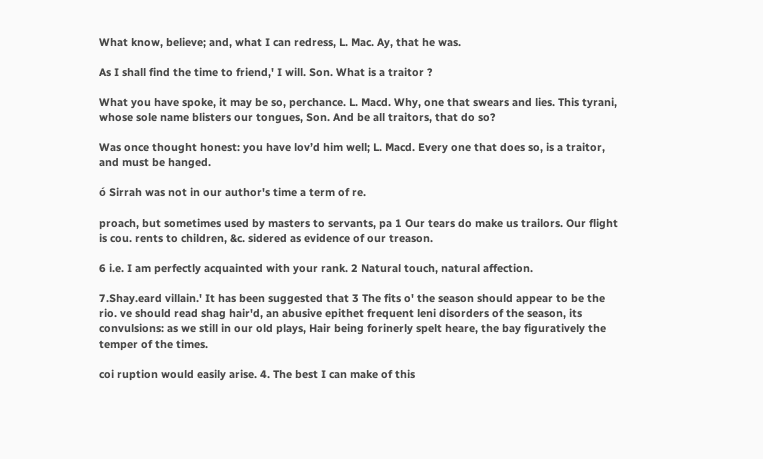What know, believe; and, what I can redress, L. Mac. Ay, that he was.

As I shall find the time to friend,' I will. Son. What is a traitor ?

What you have spoke, it may be so, perchance. L. Macd. Why, one that swears and lies. This tyrani, whose sole name blisters our tongues, Son. And be all traitors, that do so?

Was once thought honest: you have lov’d him well; L. Macd. Every one that does so, is a traitor, and must be hanged.

ó Sirrah was not in our author's time a term of re.

proach, but sometimes used by masters to servants, pa 1 Our tears do make us trailors. Our flight is cou. rents to children, &c. sidered as evidence of our treason.

6 i.e. I am perfectly acquainted with your rank. 2 Natural touch, natural affection.

7.Shay.eard villain.' It has been suggested that 3 The fits o' the season should appear to be the rio. ve should read shag hair'd, an abusive epithet frequent leni disorders of the season, its convulsions: as we still in our old plays, Hair being forinerly spelt heare, the bay figuratively the temper of the times.

coi ruption would easily arise. 4. The best I can make of this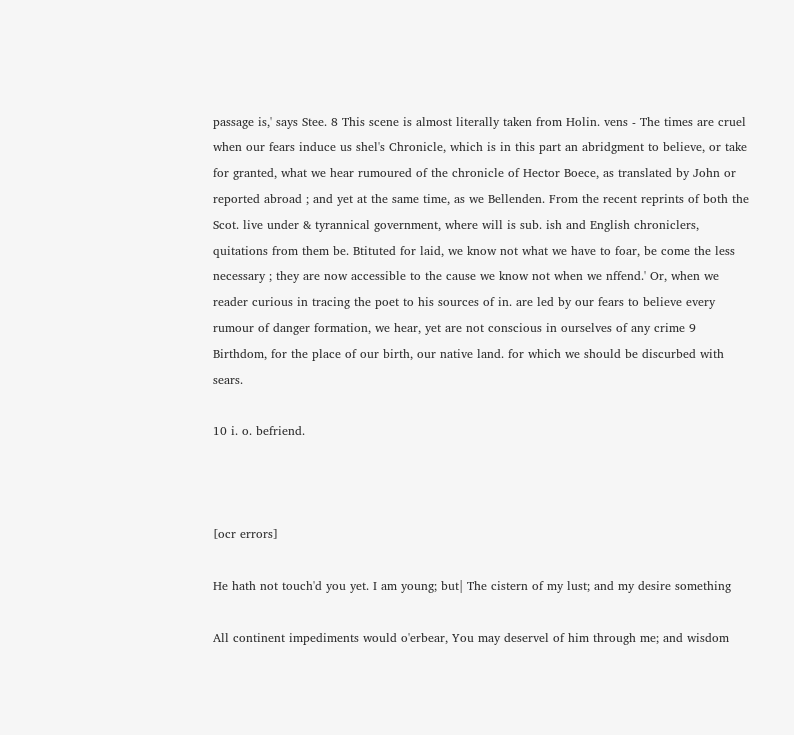passage is,' says Stee. 8 This scene is almost literally taken from Holin. vens - The times are cruel when our fears induce us shel's Chronicle, which is in this part an abridgment to believe, or take for granted, what we hear rumoured of the chronicle of Hector Boece, as translated by John or reported abroad ; and yet at the same time, as we Bellenden. From the recent reprints of both the Scot. live under & tyrannical government, where will is sub. ish and English chroniclers, quitations from them be. Btituted for laid, we know not what we have to foar, be come the less necessary ; they are now accessible to the cause we know not when we nffend.' Or, when we reader curious in tracing the poet to his sources of in. are led by our fears to believe every rumour of danger formation, we hear, yet are not conscious in ourselves of any crime 9 Birthdom, for the place of our birth, our native land. for which we should be discurbed with sears.

10 i. o. befriend.



[ocr errors]

He hath not touch'd you yet. I am young; but| The cistern of my lust; and my desire something

All continent impediments would o'erbear, You may deservel of him through me; and wisdom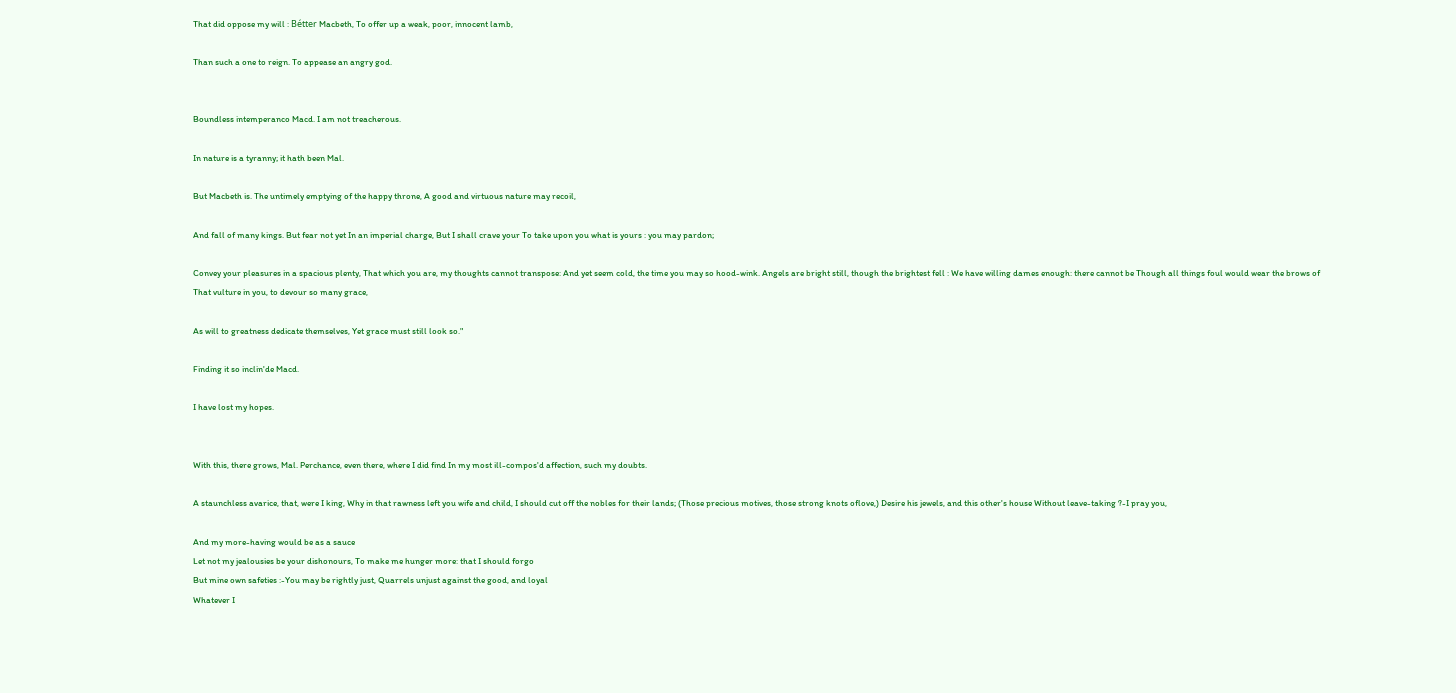That did oppose my will : Bétter Macbeth, To offer up a weak, poor, innocent lamb,

Than such a one to reign. To appease an angry god.


Boundless intemperanco Macd. I am not treacherous.

In nature is a tyranny; it hath been Mal.

But Macbeth is. The untimely emptying of the happy throne, A good and virtuous nature may recoil,

And fall of many kings. But fear not yet In an imperial charge, But I shall crave your To take upon you what is yours : you may pardon;

Convey your pleasures in a spacious plenty, That which you are, my thoughts cannot transpose: And yet seem cold, the time you may so hood-wink. Angels are bright still, though the brightest fell : We have willing dames enough: there cannot be Though all things foul would wear the brows of That vulture in you, to devour so many grace,

As will to greatness dedicate themselves, Yet grace must still look so."

Finding it so inclin'de Macd.

I have lost my hopes.


With this, there grows, Mal. Perchance, even there, where I did find In my most ill-compos'd affection, such my doubts.

A staunchless avarice, that, were I king, Why in that rawness left you wife and child, I should cut off the nobles for their lands; (Those precious motives, those strong knots oflove,) Desire his jewels, and this other's house Without leave-taking ?-I pray you,

And my more-having would be as a sauce
Let not my jealousies be your dishonours, To make me hunger more: that I should forgo
But mine own safeties :-You may be rightly just, Quarrels unjust against the good, and loyal
Whatever I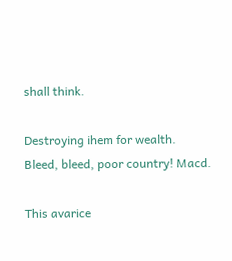shall think.

Destroying ihem for wealth.
Bleed, bleed, poor country! Macd.

This avarice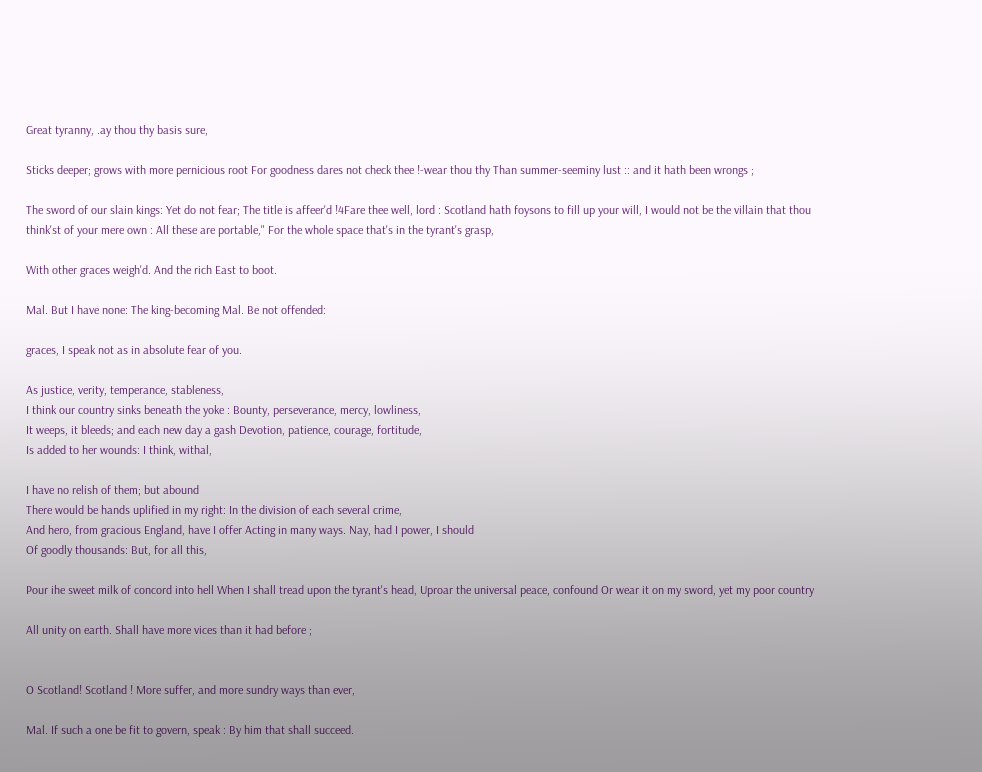Great tyranny, .ay thou thy basis sure,

Sticks deeper; grows with more pernicious root For goodness dares not check thee !-wear thou thy Than summer-seeminy lust :: and it hath been wrongs ;

The sword of our slain kings: Yet do not fear; The title is affeer'd !4Fare thee well, lord : Scotland hath foysons to fill up your will, I would not be the villain that thou think'st of your mere own : All these are portable," For the whole space that's in the tyrant's grasp,

With other graces weigh'd. And the rich East to boot.

Mal. But I have none: The king-becoming Mal. Be not offended:

graces, I speak not as in absolute fear of you.

As justice, verity, temperance, stableness,
I think our country sinks beneath the yoke : Bounty, perseverance, mercy, lowliness,
It weeps, it bleeds; and each new day a gash Devotion, patience, courage, fortitude,
Is added to her wounds: I think, withal,

I have no relish of them; but abound
There would be hands uplified in my right: In the division of each several crime,
And hero, from gracious England, have I offer Acting in many ways. Nay, had I power, I should
Of goodly thousands: But, for all this,

Pour ihe sweet milk of concord into hell When I shall tread upon the tyrant's head, Uproar the universal peace, confound Or wear it on my sword, yet my poor country

All unity on earth. Shall have more vices than it had before ;


O Scotland! Scotland ! More suffer, and more sundry ways than ever,

Mal. If such a one be fit to govern, speak : By him that shall succeed.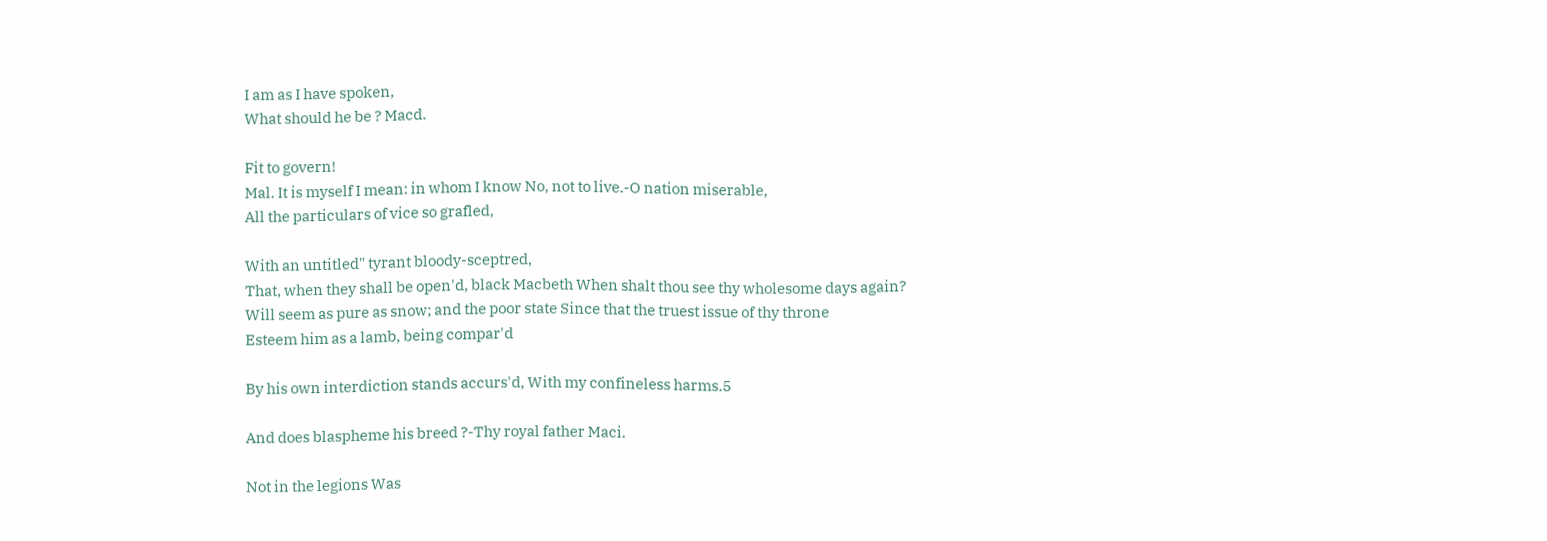I am as I have spoken,
What should he be ? Macd.

Fit to govern!
Mal. It is myself I mean: in whom I know No, not to live.-O nation miserable,
All the particulars of vice so grafled,

With an untitled" tyrant bloody-sceptred,
That, when they shall be open'd, black Macbeth When shalt thou see thy wholesome days again?
Will seem as pure as snow; and the poor state Since that the truest issue of thy throne
Esteem him as a lamb, being compar'd

By his own interdiction stands accurs'd, With my confineless harms.5

And does blaspheme his breed ?-Thy royal father Maci.

Not in the legions Was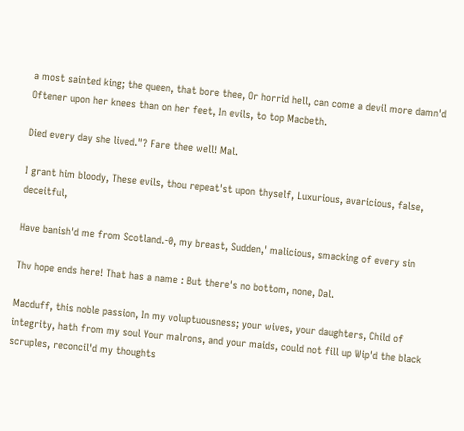a most sainted king; the queen, that bore thee, Or horrid hell, can come a devil more damn'd Oftener upon her knees than on her feet, In evils, to top Macbeth.

Died every day she lived."? Fare thee well! Mal.

I grant him bloody, These evils, thou repeat'st upon thyself, Luxurious, avaricious, false, deceitful,

Have banish'd me from Scotland.-0, my breast, Sudden,' malicious, smacking of every sin

Thv hope ends here! That has a name : But there's no bottom, none, Dal.

Macduff, this noble passion, In my voluptuousness; your wives, your daughters, Child of integrity, hath from my soul Your malrons, and your maids, could not fill up Wip'd the black scruples, reconcil'd my thoughts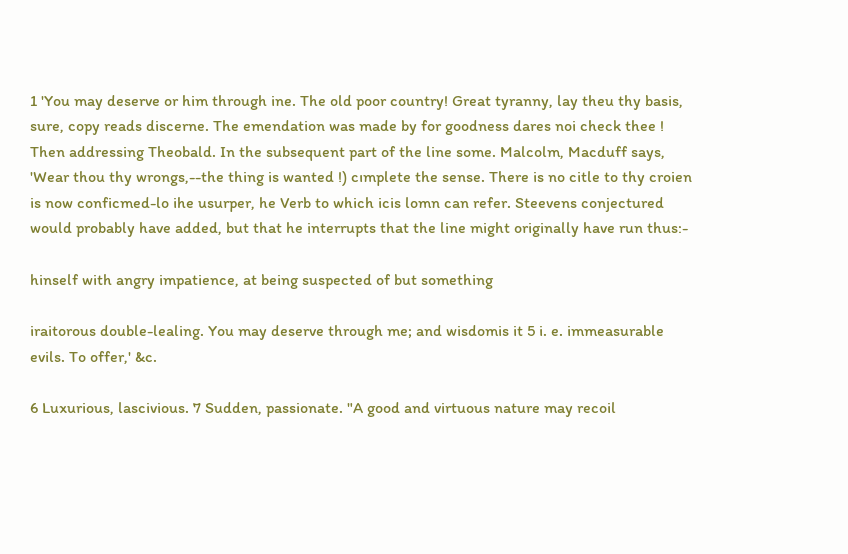1 'You may deserve or him through ine. The old poor country! Great tyranny, lay theu thy basis, sure, copy reads discerne. The emendation was made by for goodness dares noi check thee ! Then addressing Theobald. In the subsequent part of the line some. Malcolm, Macduff says, 'Wear thou thy wrongs,--the thing is wanted !) cımplete the sense. There is no citle to thy croien is now conficmed-lo ihe usurper, he Verb to which icis lomn can refer. Steevens conjectured would probably have added, but that he interrupts that the line might originally have run thus:-

hinself with angry impatience, at being suspected of but something

iraitorous double-lealing. You may deserve through me; and wisdomis it 5 i. e. immeasurable evils. To offer,' &c.

6 Luxurious, lascivious. 7 Sudden, passionate. "A good and virtuous nature may recoil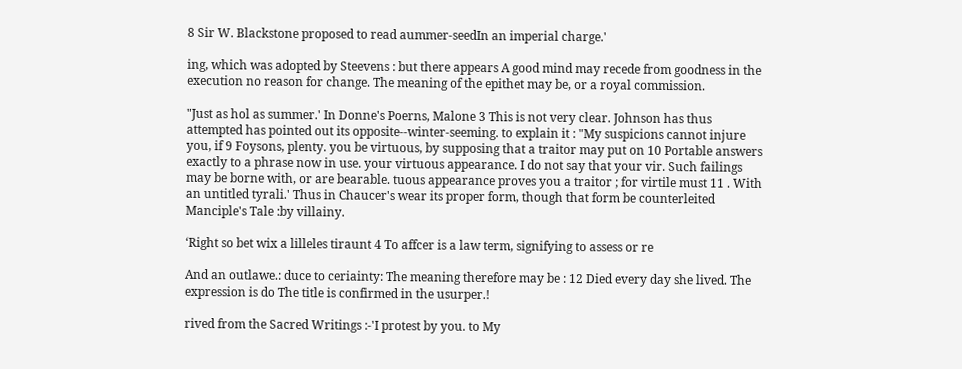8 Sir W. Blackstone proposed to read aummer-seedIn an imperial charge.'

ing, which was adopted by Steevens : but there appears A good mind may recede from goodness in the execution no reason for change. The meaning of the epithet may be, or a royal commission.

"Just as hol as summer.' In Donne's Poerns, Malone 3 This is not very clear. Johnson has thus attempted has pointed out its opposite--winter-seeming. to explain it : "My suspicions cannot injure you, if 9 Foysons, plenty. you be virtuous, by supposing that a traitor may put on 10 Portable answers exactly to a phrase now in use. your virtuous appearance. I do not say that your vir. Such failings may be borne with, or are bearable. tuous appearance proves you a traitor ; for virtile must 11 . With an untitled tyrali.' Thus in Chaucer's wear its proper form, though that form be counterleited Manciple's Tale :by villainy.

‘Right so bet wix a lilleles tiraunt 4 To affcer is a law term, signifying to assess or re

And an outlawe.: duce to ceriainty: The meaning therefore may be : 12 Died every day she lived. The expression is do The title is confirmed in the usurper.!

rived from the Sacred Writings :-'I protest by you. to My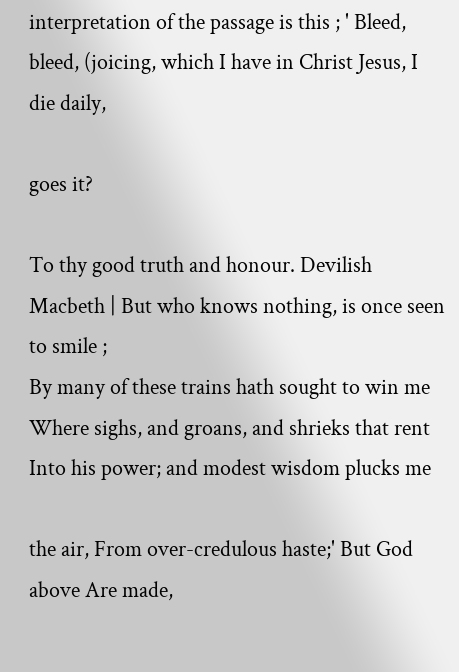interpretation of the passage is this ; ' Bleed, bleed, (joicing, which I have in Christ Jesus, I die daily,

goes it?

To thy good truth and honour. Devilish Macbeth | But who knows nothing, is once seen to smile ;
By many of these trains hath sought to win me Where sighs, and groans, and shrieks that rent
Into his power; and modest wisdom plucks me

the air, From over-credulous haste;' But God above Are made,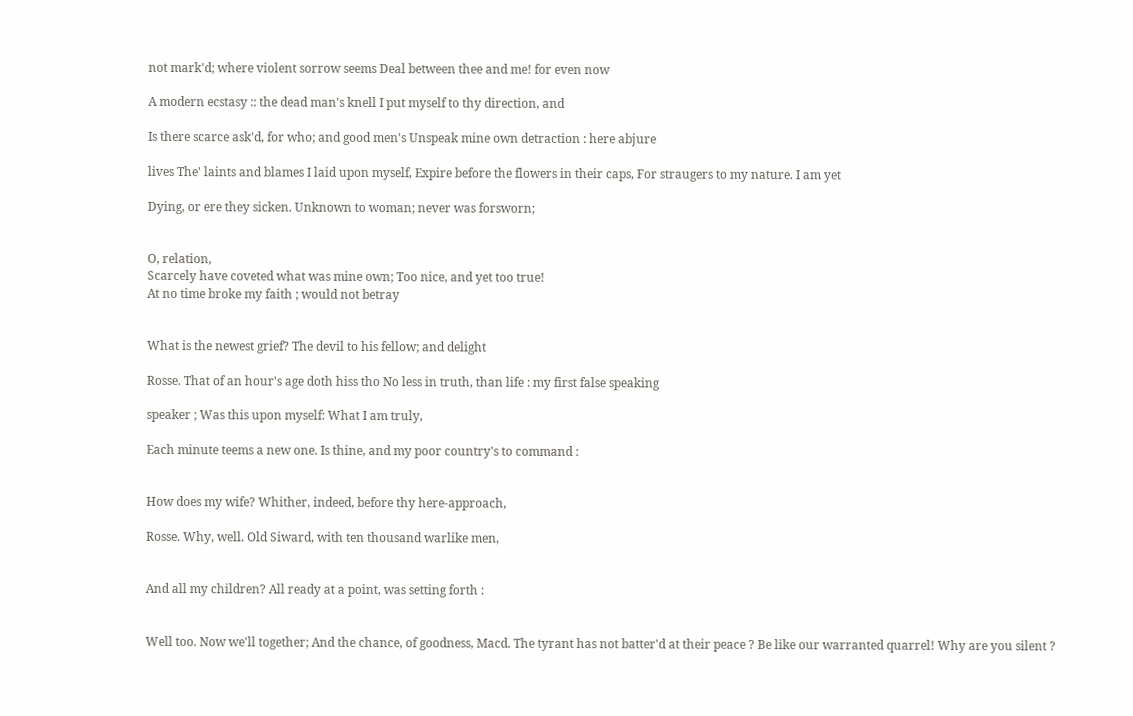not mark'd; where violent sorrow seems Deal between thee and me! for even now

A modern ecstasy :: the dead man's knell I put myself to thy direction, and

Is there scarce ask'd, for who; and good men's Unspeak mine own detraction : here abjure

lives The' laints and blames I laid upon myself, Expire before the flowers in their caps, For straugers to my nature. I am yet

Dying, or ere they sicken. Unknown to woman; never was forsworn;


O, relation,
Scarcely have coveted what was mine own; Too nice, and yet too true!
At no time broke my faith ; would not betray


What is the newest grief? The devil to his fellow; and delight

Rosse. That of an hour's age doth hiss tho No less in truth, than life : my first false speaking

speaker ; Was this upon myself: What I am truly,

Each minute teems a new one. Is thine, and my poor country's to command :


How does my wife? Whither, indeed, before thy here-approach,

Rosse. Why, well. Old Siward, with ten thousand warlike men,


And all my children? All ready at a point, was setting forth :


Well too. Now we'll together; And the chance, of goodness, Macd. The tyrant has not batter'd at their peace ? Be like our warranted quarrel! Why are you silent ?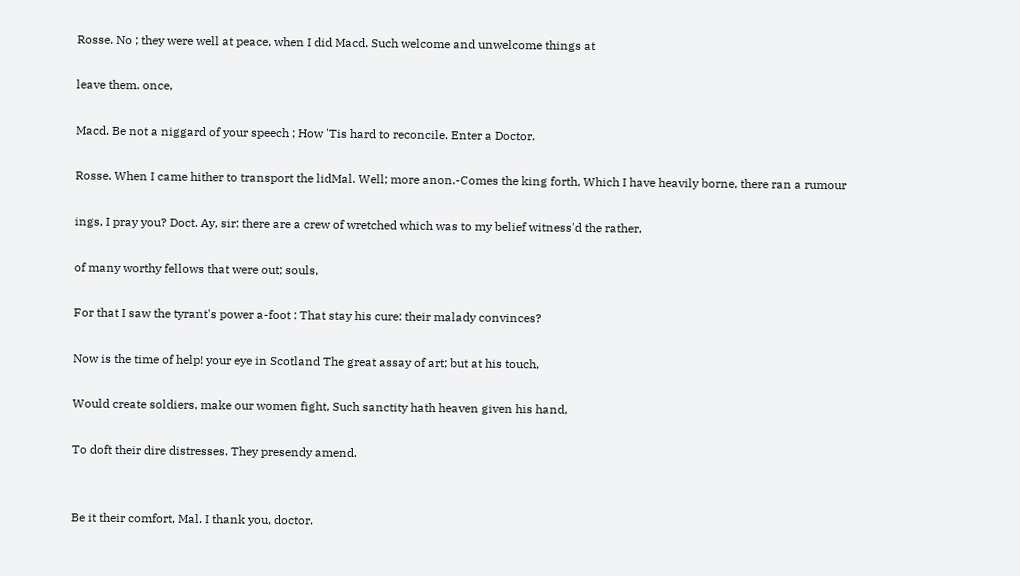Rosse. No ; they were well at peace, when I did Macd. Such welcome and unwelcome things at

leave them. once,

Macd. Be not a niggard of your speech ; How 'Tis hard to reconcile. Enter a Doctor.

Rosse. When I came hither to transport the lidMal. Well; more anon.-Comes the king forth, Which I have heavily borne, there ran a rumour

ings, I pray you? Doct. Ay, sir: there are a crew of wretched which was to my belief witness'd the rather,

of many worthy fellows that were out; souls,

For that I saw the tyrant's power a-foot : That stay his cure: their malady convinces?

Now is the time of help! your eye in Scotland The great assay of art; but at his touch,

Would create soldiers, make our women fight, Such sanctity hath heaven given his hand,

To doft their dire distresses. They presendy amend.


Be it their comfort, Mal. I thank you, doctor.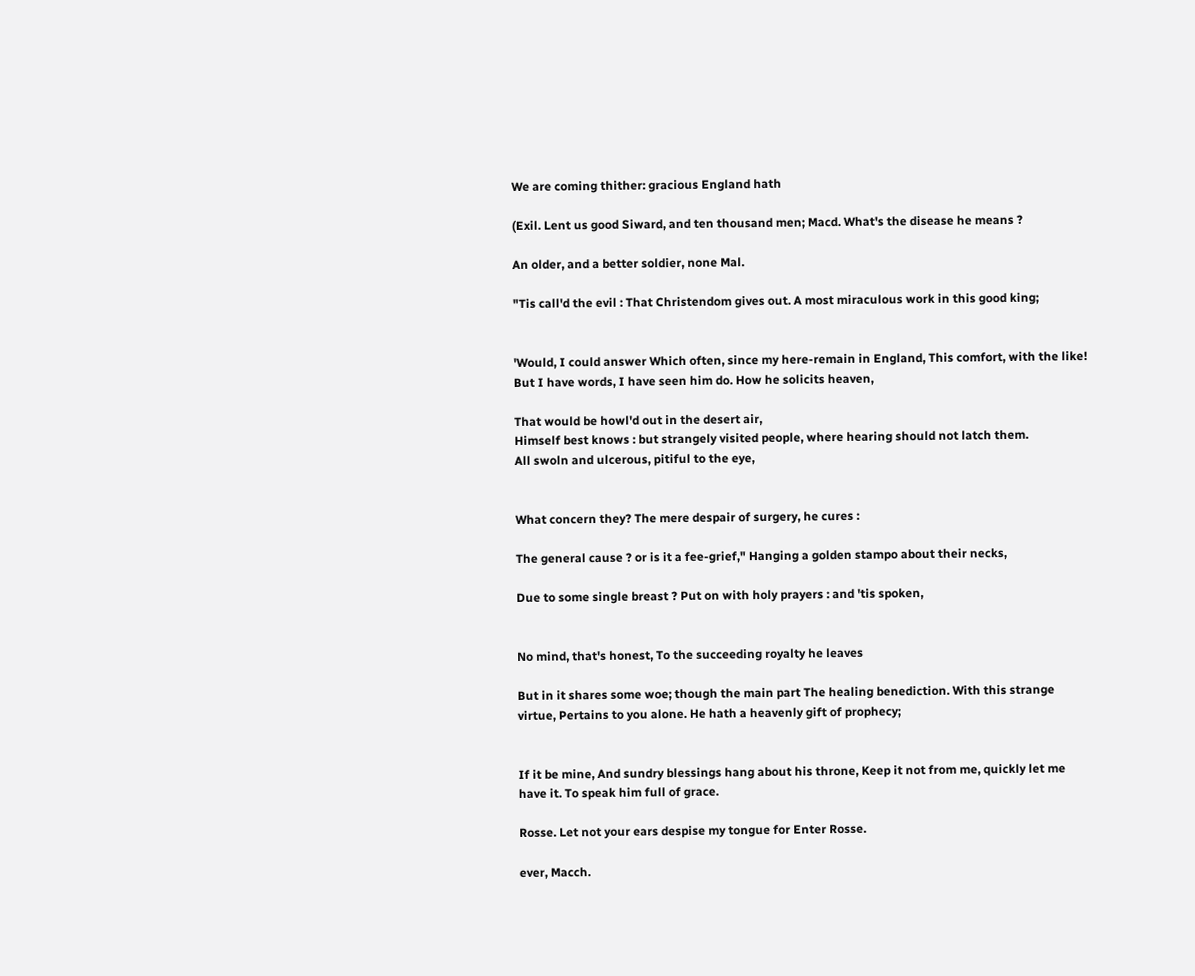We are coming thither: gracious England hath

(Exil. Lent us good Siward, and ten thousand men; Macd. What's the disease he means ?

An older, and a better soldier, none Mal.

"Tis call'd the evil : That Christendom gives out. A most miraculous work in this good king;


'Would, I could answer Which often, since my here-remain in England, This comfort, with the like! But I have words, I have seen him do. How he solicits heaven,

That would be howl'd out in the desert air,
Himself best knows : but strangely visited people, where hearing should not latch them.
All swoln and ulcerous, pitiful to the eye,


What concern they? The mere despair of surgery, he cures :

The general cause ? or is it a fee-grief," Hanging a golden stampo about their necks,

Due to some single breast ? Put on with holy prayers : and 'tis spoken,


No mind, that's honest, To the succeeding royalty he leaves

But in it shares some woe; though the main part The healing benediction. With this strange virtue, Pertains to you alone. He hath a heavenly gift of prophecy;


If it be mine, And sundry blessings hang about his throne, Keep it not from me, quickly let me have it. To speak him full of grace.

Rosse. Let not your ears despise my tongue for Enter Rosse.

ever, Macch.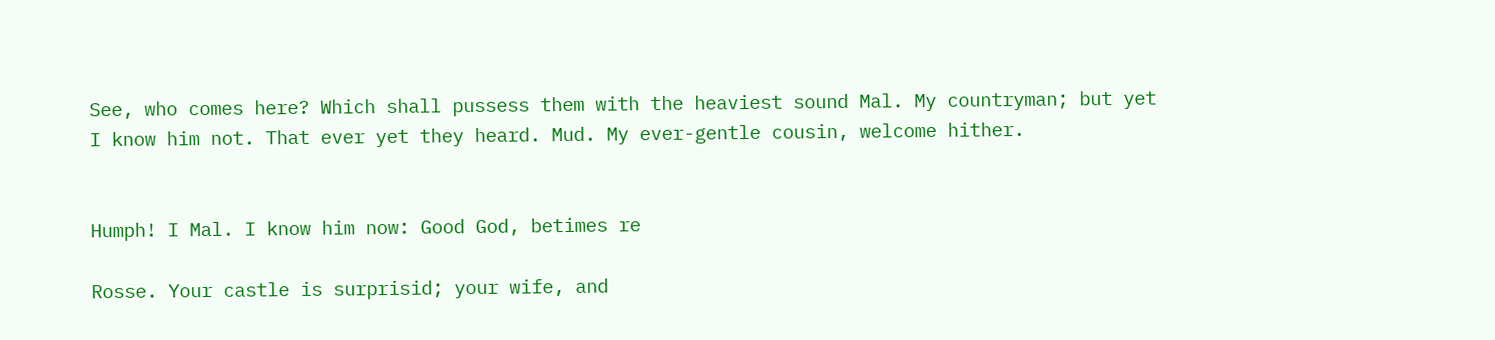See, who comes here? Which shall pussess them with the heaviest sound Mal. My countryman; but yet I know him not. That ever yet they heard. Mud. My ever-gentle cousin, welcome hither.


Humph! I Mal. I know him now: Good God, betimes re

Rosse. Your castle is surprisid; your wife, and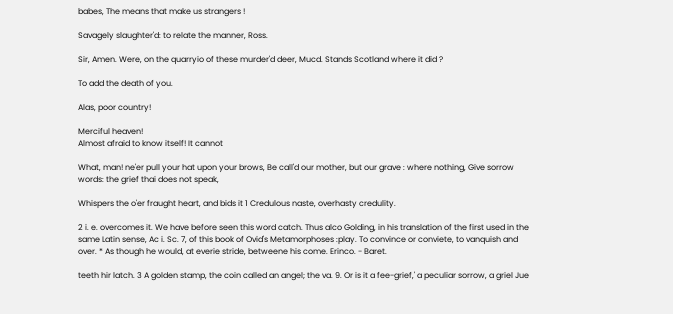babes, The means that make us strangers !

Savagely slaughter'd: to relate the manner, Ross.

Sir, Amen. Were, on the quarryio of these murder'd deer, Mucd. Stands Scotland where it did ?

To add the death of you.

Alas, poor country!

Merciful heaven!
Almost afraid to know itself! It cannot

What, man! ne'er pull your hat upon your brows, Be call'd our mother, but our grave : where nothing, Give sorrow words: the grief thai does not speak,

Whispers the o'er fraught heart, and bids it 1 Credulous naste, overhasty credulity.

2 i. e. overcomes it. We have before seen this word catch. Thus alco Golding, in his translation of the first used in the same Latin sense, Ac i. Sc. 7, of this book of Ovid's Metamorphoses :play. To convince or conviete, to vanquish and over. * As though he would, at everie stride, betweene his come. Erinco. - Baret.

teeth hir latch. 3 A golden stamp, the coin called an angel; the va. 9. Or is it a fee-grief,' a peculiar sorrow, a griel Jue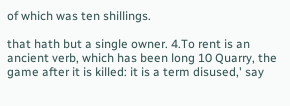of which was ten shillings.

that hath but a single owner. 4.To rent is an ancient verb, which has been long 10 Quarry, the game after it is killed: it is a term disused,' say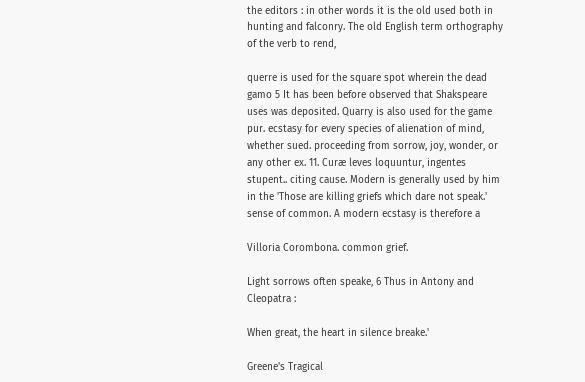the editors : in other words it is the old used both in hunting and falconry. The old English term orthography of the verb to rend,

querre is used for the square spot wherein the dead gamo 5 It has been before observed that Shakspeare uses was deposited. Quarry is also used for the game pur. ecstasy for every species of alienation of mind, whether sued. proceeding from sorrow, joy, wonder, or any other ex. 11. Curæ leves loquuntur, ingentes stupent.. citing cause. Modern is generally used by him in the 'Those are killing griefs which dare not speak.' sense of common. A modern ecstasy is therefore a

Villoria Corombona. common grief.

Light sorrows often speake, 6 Thus in Antony and Cleopatra :

When great, the heart in silence breake.'

Greene's Tragical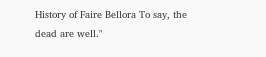History of Faire Bellora To say, the dead are well."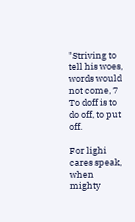"Striving to tell his woes, words would not come, 7 To doff is to do off, to put off.

For lighi cares speak, when mighty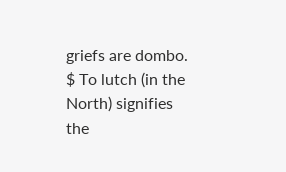griefs are dombo. $ To lutch (in the North) signifies the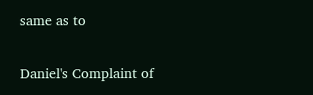same as to

Daniel's Complaint of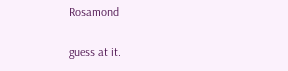Rosamond

guess at it.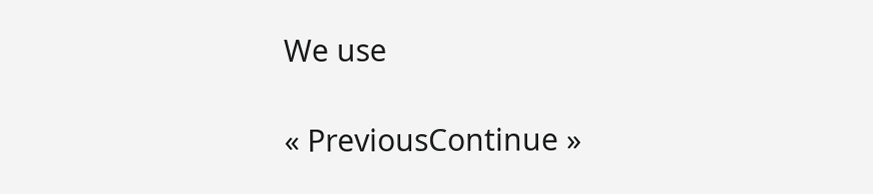We use

« PreviousContinue »